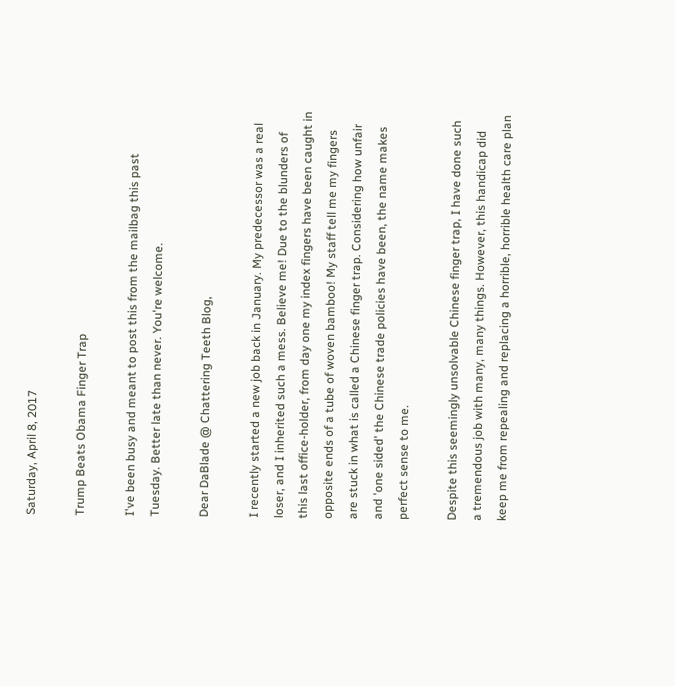Saturday, April 8, 2017

Trump Beats Obama Finger Trap

I've been busy and meant to post this from the mailbag this past Tuesday. Better late than never. You're welcome.

Dear DaBlade @ Chattering Teeth Blog,

I recently started a new job back in January. My predecessor was a real loser, and I inherited such a mess. Believe me! Due to the blunders of this last office-holder, from day one my index fingers have been caught in opposite ends of a tube of woven bamboo! My staff tell me my fingers are stuck in what is called a Chinese finger trap. Considering how unfair and 'one sided' the Chinese trade policies have been, the name makes perfect sense to me.

Despite this seemingly unsolvable Chinese finger trap, I have done such a tremendous job with many, many things. However, this handicap did keep me from repealing and replacing a horrible, horrible health care plan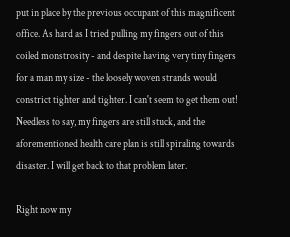put in place by the previous occupant of this magnificent office. As hard as I tried pulling my fingers out of this coiled monstrosity - and despite having very tiny fingers for a man my size - the loosely woven strands would constrict tighter and tighter. I can't seem to get them out! Needless to say, my fingers are still stuck, and the aforementioned health care plan is still spiraling towards disaster. I will get back to that problem later.

Right now my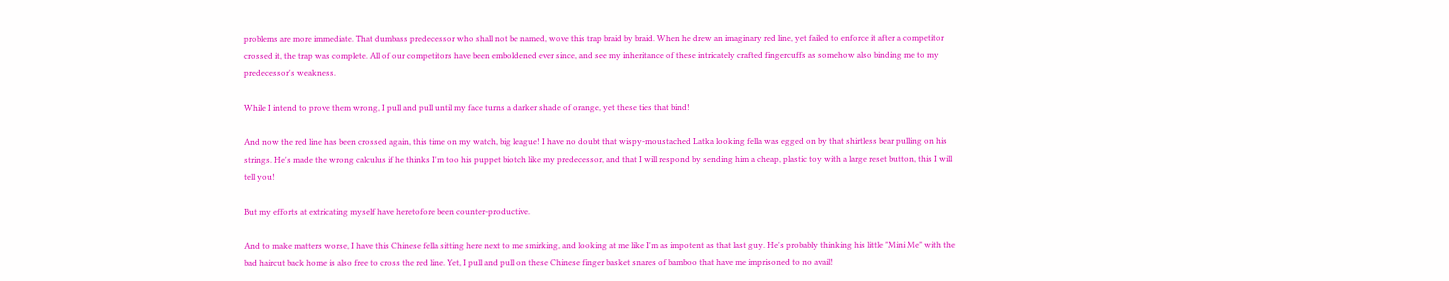problems are more immediate. That dumbass predecessor who shall not be named, wove this trap braid by braid. When he drew an imaginary red line, yet failed to enforce it after a competitor crossed it, the trap was complete. All of our competitors have been emboldened ever since, and see my inheritance of these intricately crafted fingercuffs as somehow also binding me to my predecessor's weakness.

While I intend to prove them wrong, I pull and pull until my face turns a darker shade of orange, yet these ties that bind!

And now the red line has been crossed again, this time on my watch, big league! I have no doubt that wispy-moustached Latka looking fella was egged on by that shirtless bear pulling on his strings. He's made the wrong calculus if he thinks I'm too his puppet biotch like my predecessor, and that I will respond by sending him a cheap, plastic toy with a large reset button, this I will tell you!

But my efforts at extricating myself have heretofore been counter-productive.

And to make matters worse, I have this Chinese fella sitting here next to me smirking, and looking at me like I'm as impotent as that last guy. He's probably thinking his little "Mini Me" with the bad haircut back home is also free to cross the red line. Yet, I pull and pull on these Chinese finger basket snares of bamboo that have me imprisoned to no avail!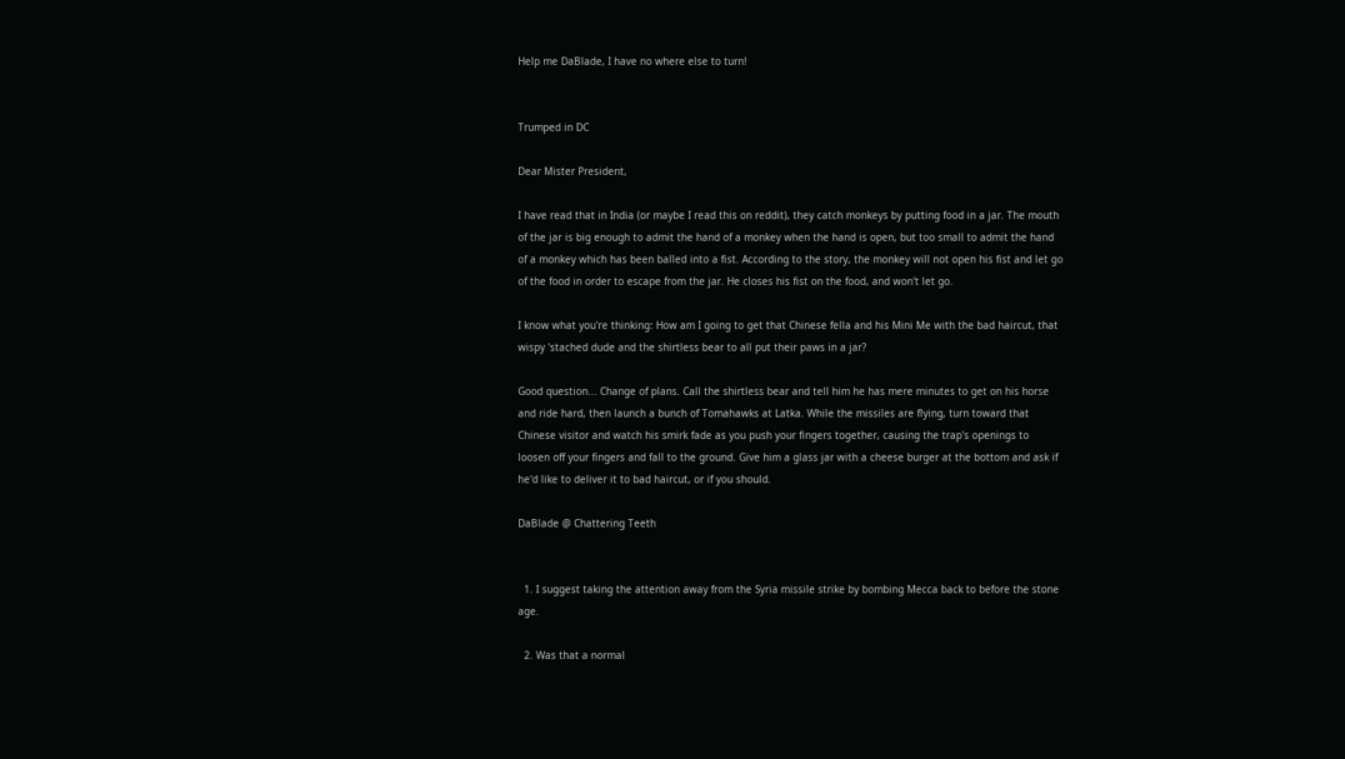Help me DaBlade, I have no where else to turn!


Trumped in DC

Dear Mister President,

I have read that in India (or maybe I read this on reddit), they catch monkeys by putting food in a jar. The mouth of the jar is big enough to admit the hand of a monkey when the hand is open, but too small to admit the hand of a monkey which has been balled into a fist. According to the story, the monkey will not open his fist and let go of the food in order to escape from the jar. He closes his fist on the food, and won't let go.

I know what you're thinking: How am I going to get that Chinese fella and his Mini Me with the bad haircut, that wispy 'stached dude and the shirtless bear to all put their paws in a jar?

Good question... Change of plans. Call the shirtless bear and tell him he has mere minutes to get on his horse and ride hard, then launch a bunch of Tomahawks at Latka. While the missiles are flying, turn toward that Chinese visitor and watch his smirk fade as you push your fingers together, causing the trap's openings to loosen off your fingers and fall to the ground. Give him a glass jar with a cheese burger at the bottom and ask if he'd like to deliver it to bad haircut, or if you should.

DaBlade @ Chattering Teeth


  1. I suggest taking the attention away from the Syria missile strike by bombing Mecca back to before the stone age.

  2. Was that a normal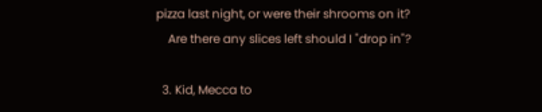pizza last night, or were their shrooms on it?
    Are there any slices left should I "drop in"?

  3. Kid, Mecca to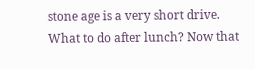stone age is a very short drive. What to do after lunch? Now that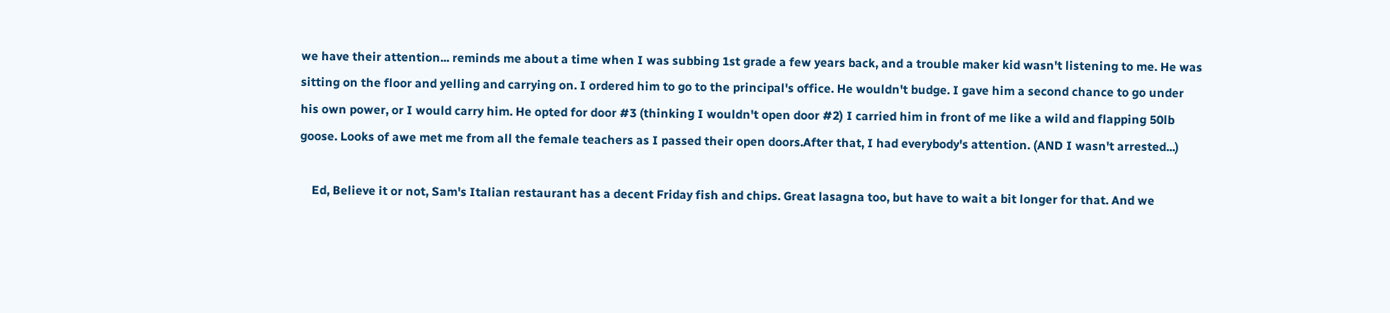we have their attention... reminds me about a time when I was subbing 1st grade a few years back, and a trouble maker kid wasn't listening to me. He was sitting on the floor and yelling and carrying on. I ordered him to go to the principal's office. He wouldn't budge. I gave him a second chance to go under his own power, or I would carry him. He opted for door #3 (thinking I wouldn't open door #2) I carried him in front of me like a wild and flapping 50lb goose. Looks of awe met me from all the female teachers as I passed their open doors.After that, I had everybody's attention. (AND I wasn't arrested...)

    Ed, Believe it or not, Sam's Italian restaurant has a decent Friday fish and chips. Great lasagna too, but have to wait a bit longer for that. And we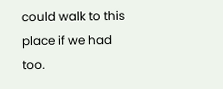could walk to this place if we had too.